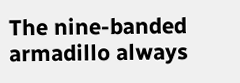The nine-banded armadillo always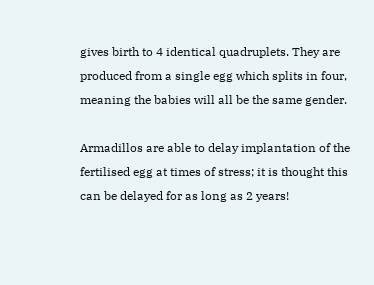gives birth to 4 identical quadruplets. They are produced from a single egg which splits in four, meaning the babies will all be the same gender.

Armadillos are able to delay implantation of the fertilised egg at times of stress; it is thought this can be delayed for as long as 2 years!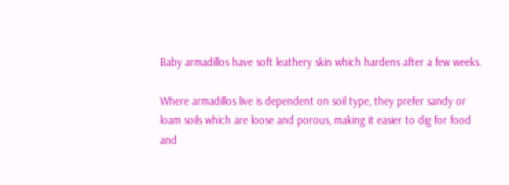Baby armadillos have soft leathery skin which hardens after a few weeks.

Where armadillos live is dependent on soil type, they prefer sandy or loam soils which are loose and porous, making it easier to dig for food and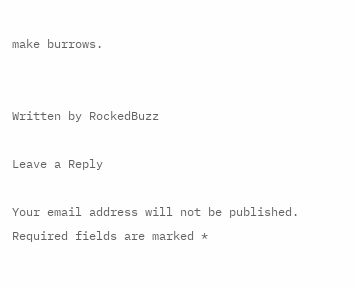make burrows.


Written by RockedBuzz

Leave a Reply

Your email address will not be published. Required fields are marked *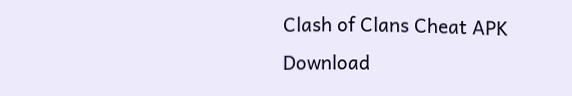Clash of Clans Cheat APK Download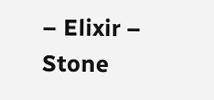– Elixir – Stone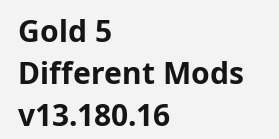Gold 5 Different Mods v13.180.16